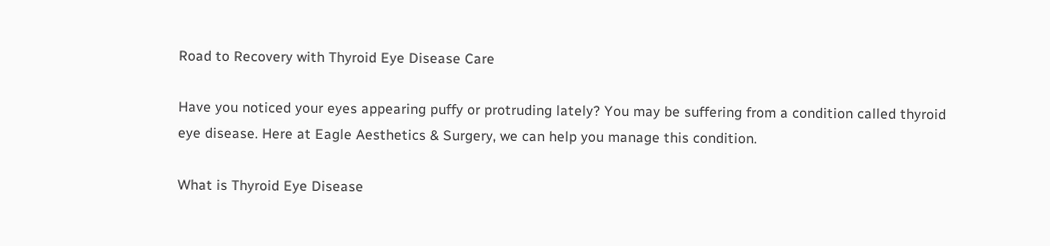Road to Recovery with Thyroid Eye Disease Care

Have you noticed your eyes appearing puffy or protruding lately? You may be suffering from a condition called thyroid eye disease. Here at Eagle Aesthetics & Surgery, we can help you manage this condition.

What is Thyroid Eye Disease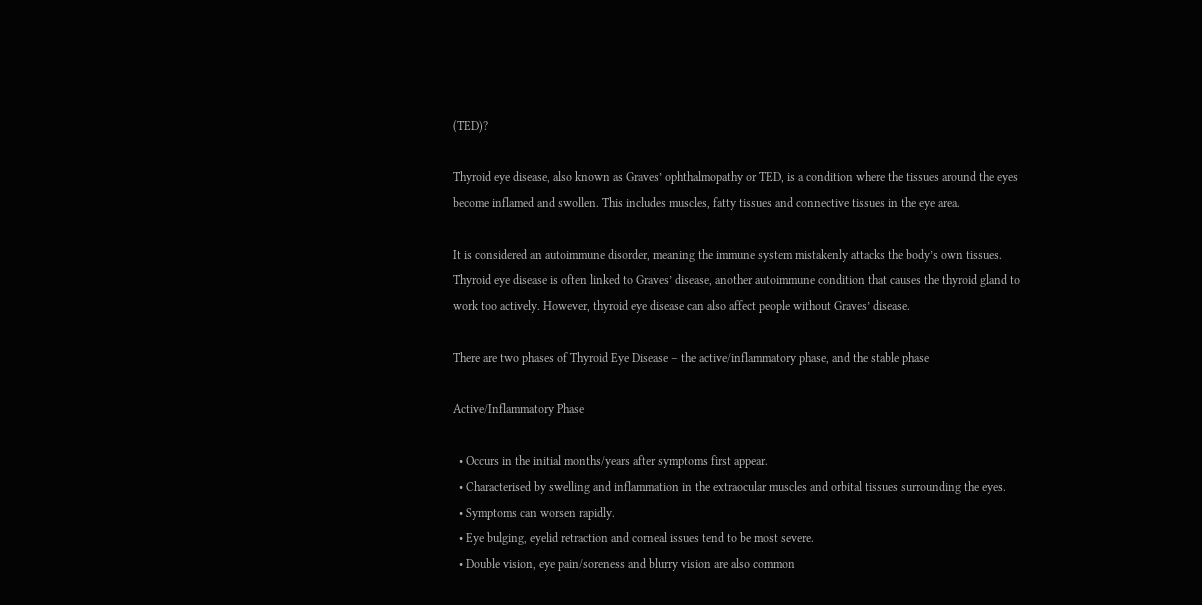(TED)?

Thyroid eye disease, also known as Graves’ ophthalmopathy or TED, is a condition where the tissues around the eyes become inflamed and swollen. This includes muscles, fatty tissues and connective tissues in the eye area.

It is considered an autoimmune disorder, meaning the immune system mistakenly attacks the body’s own tissues. Thyroid eye disease is often linked to Graves’ disease, another autoimmune condition that causes the thyroid gland to work too actively. However, thyroid eye disease can also affect people without Graves’ disease.

There are two phases of Thyroid Eye Disease – the active/inflammatory phase, and the stable phase

Active/Inflammatory Phase

  • Occurs in the initial months/years after symptoms first appear.
  • Characterised by swelling and inflammation in the extraocular muscles and orbital tissues surrounding the eyes.
  • Symptoms can worsen rapidly.
  • Eye bulging, eyelid retraction and corneal issues tend to be most severe.
  • Double vision, eye pain/soreness and blurry vision are also common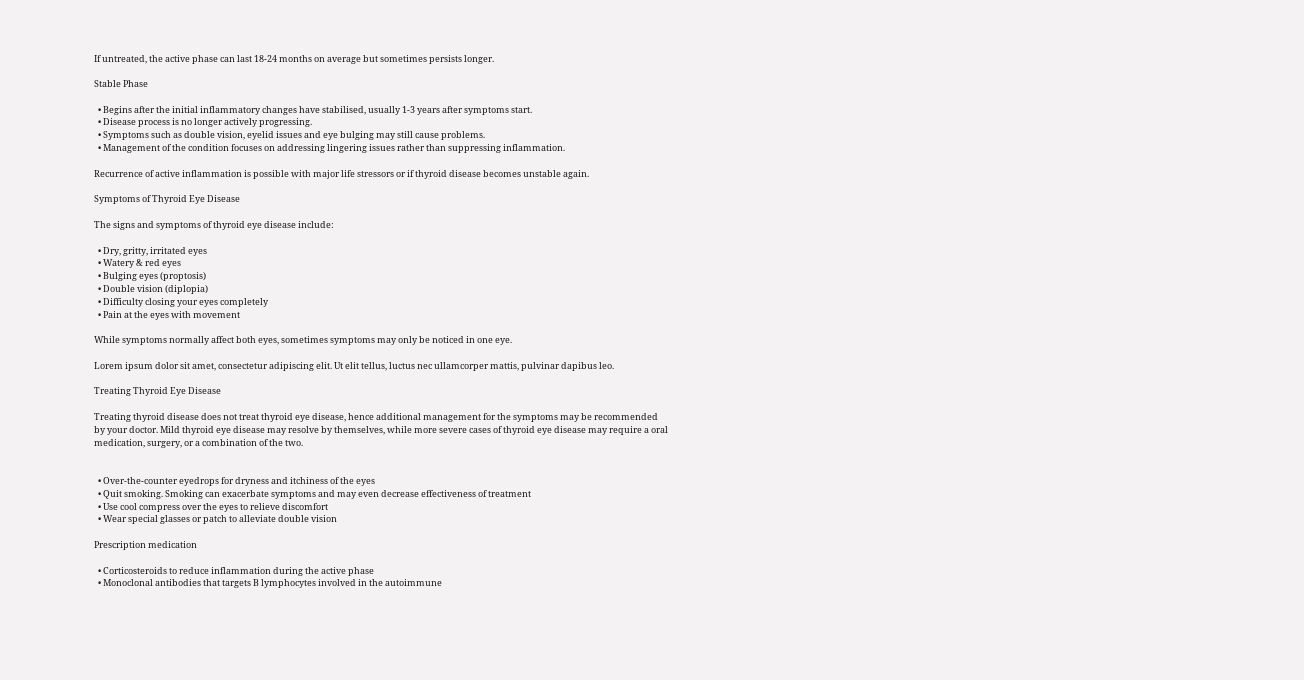If untreated, the active phase can last 18-24 months on average but sometimes persists longer.

Stable Phase

  • Begins after the initial inflammatory changes have stabilised, usually 1-3 years after symptoms start.
  • Disease process is no longer actively progressing.
  • Symptoms such as double vision, eyelid issues and eye bulging may still cause problems.
  • Management of the condition focuses on addressing lingering issues rather than suppressing inflammation.

Recurrence of active inflammation is possible with major life stressors or if thyroid disease becomes unstable again.

Symptoms of Thyroid Eye Disease

The signs and symptoms of thyroid eye disease include:

  • Dry, gritty, irritated eyes
  • Watery & red eyes
  • Bulging eyes (proptosis)
  • Double vision (diplopia)
  • Difficulty closing your eyes completely
  • Pain at the eyes with movement

While symptoms normally affect both eyes, sometimes symptoms may only be noticed in one eye.

Lorem ipsum dolor sit amet, consectetur adipiscing elit. Ut elit tellus, luctus nec ullamcorper mattis, pulvinar dapibus leo.

Treating Thyroid Eye Disease

Treating thyroid disease does not treat thyroid eye disease, hence additional management for the symptoms may be recommended by your doctor. Mild thyroid eye disease may resolve by themselves, while more severe cases of thyroid eye disease may require a oral medication, surgery, or a combination of the two.


  • Over-the-counter eyedrops for dryness and itchiness of the eyes
  • Quit smoking. Smoking can exacerbate symptoms and may even decrease effectiveness of treatment
  • Use cool compress over the eyes to relieve discomfort
  • Wear special glasses or patch to alleviate double vision

Prescription medication

  • Corticosteroids to reduce inflammation during the active phase
  • Monoclonal antibodies that targets B lymphocytes involved in the autoimmune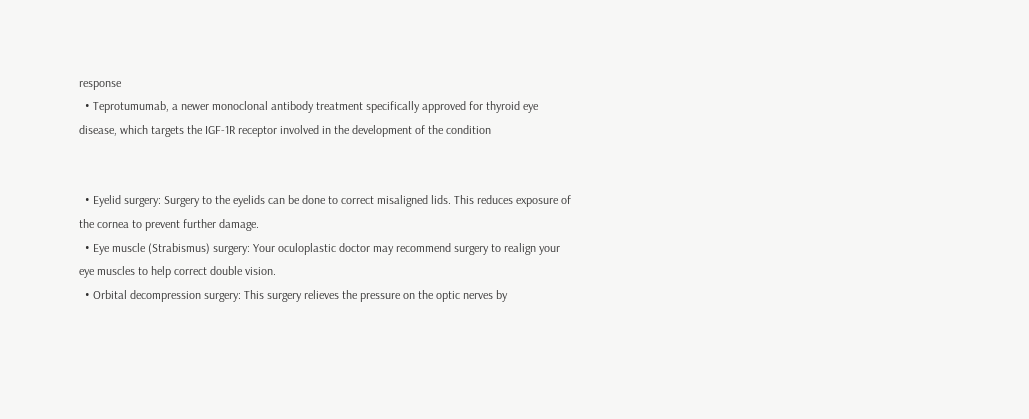response
  • Teprotumumab, a newer monoclonal antibody treatment specifically approved for thyroid eye disease, which targets the IGF-1R receptor involved in the development of the condition


  • Eyelid surgery: Surgery to the eyelids can be done to correct misaligned lids. This reduces exposure of the cornea to prevent further damage.
  • Eye muscle (Strabismus) surgery: Your oculoplastic doctor may recommend surgery to realign your eye muscles to help correct double vision.
  • Orbital decompression surgery: This surgery relieves the pressure on the optic nerves by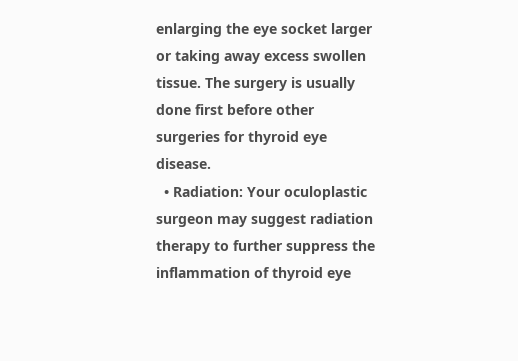enlarging the eye socket larger or taking away excess swollen tissue. The surgery is usually done first before other surgeries for thyroid eye disease.
  • Radiation: Your oculoplastic surgeon may suggest radiation therapy to further suppress the inflammation of thyroid eye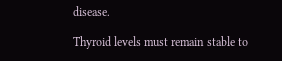disease.

Thyroid levels must remain stable to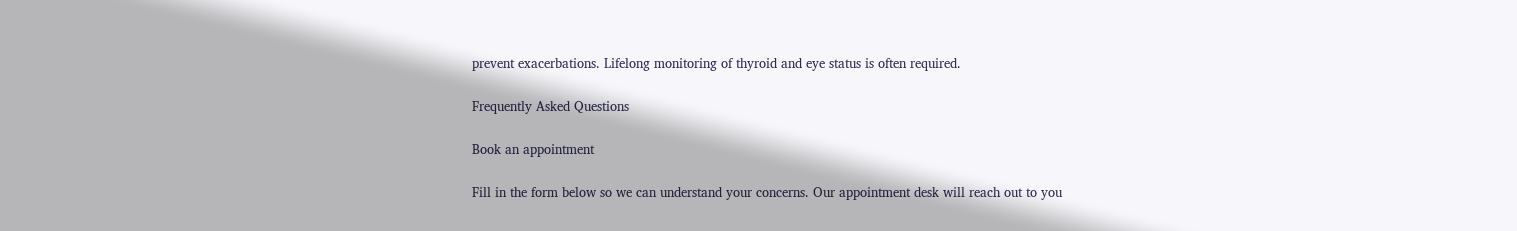prevent exacerbations. Lifelong monitoring of thyroid and eye status is often required.

Frequently Asked Questions

Book an appointment

Fill in the form below so we can understand your concerns. Our appointment desk will reach out to you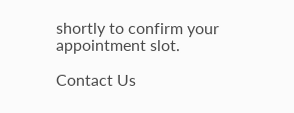shortly to confirm your appointment slot.

Contact Us